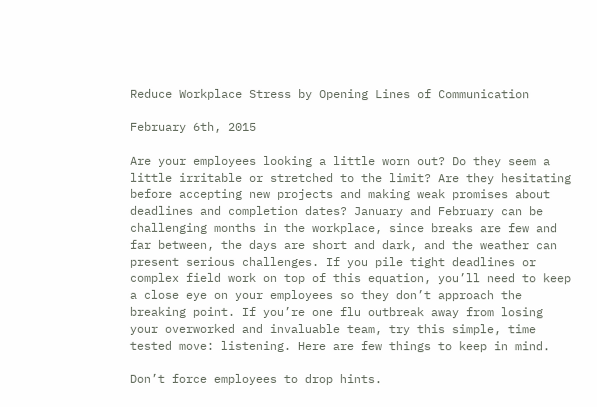Reduce Workplace Stress by Opening Lines of Communication

February 6th, 2015

Are your employees looking a little worn out? Do they seem a little irritable or stretched to the limit? Are they hesitating before accepting new projects and making weak promises about deadlines and completion dates? January and February can be challenging months in the workplace, since breaks are few and far between, the days are short and dark, and the weather can present serious challenges. If you pile tight deadlines or complex field work on top of this equation, you’ll need to keep a close eye on your employees so they don’t approach the breaking point. If you’re one flu outbreak away from losing your overworked and invaluable team, try this simple, time tested move: listening. Here are few things to keep in mind.

Don’t force employees to drop hints.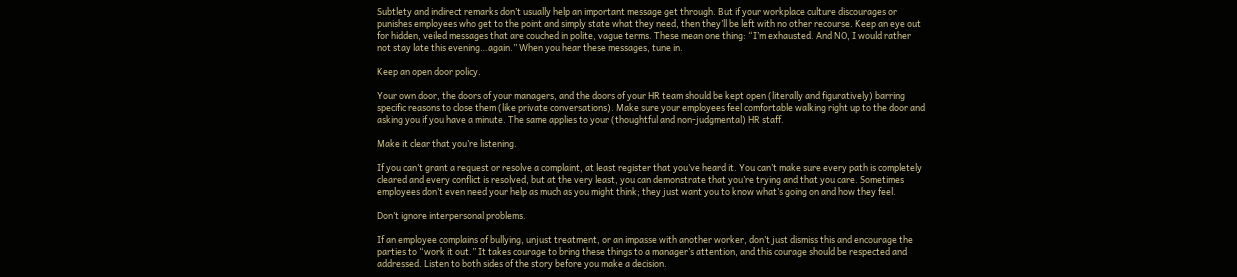Subtlety and indirect remarks don’t usually help an important message get through. But if your workplace culture discourages or punishes employees who get to the point and simply state what they need, then they’ll be left with no other recourse. Keep an eye out for hidden, veiled messages that are couched in polite, vague terms. These mean one thing: “I’m exhausted. And NO, I would rather not stay late this evening…again.” When you hear these messages, tune in.

Keep an open door policy.

Your own door, the doors of your managers, and the doors of your HR team should be kept open (literally and figuratively) barring specific reasons to close them (like private conversations). Make sure your employees feel comfortable walking right up to the door and asking you if you have a minute. The same applies to your (thoughtful and non-judgmental) HR staff.

Make it clear that you’re listening.

If you can’t grant a request or resolve a complaint, at least register that you’ve heard it. You can’t make sure every path is completely cleared and every conflict is resolved, but at the very least, you can demonstrate that you’re trying and that you care. Sometimes employees don’t even need your help as much as you might think; they just want you to know what’s going on and how they feel.

Don’t ignore interpersonal problems.

If an employee complains of bullying, unjust treatment, or an impasse with another worker, don’t just dismiss this and encourage the parties to “work it out.” It takes courage to bring these things to a manager’s attention, and this courage should be respected and addressed. Listen to both sides of the story before you make a decision.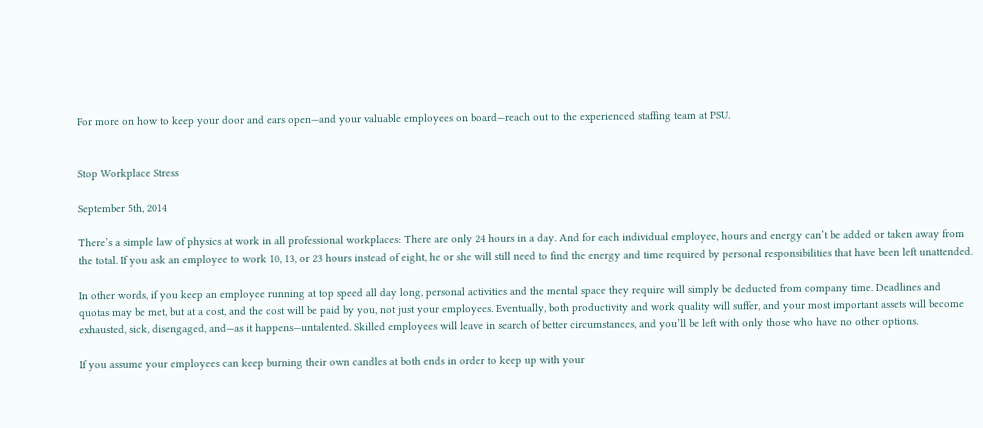For more on how to keep your door and ears open—and your valuable employees on board—reach out to the experienced staffing team at PSU.


Stop Workplace Stress

September 5th, 2014

There’s a simple law of physics at work in all professional workplaces: There are only 24 hours in a day. And for each individual employee, hours and energy can’t be added or taken away from the total. If you ask an employee to work 10, 13, or 23 hours instead of eight, he or she will still need to find the energy and time required by personal responsibilities that have been left unattended.

In other words, if you keep an employee running at top speed all day long, personal activities and the mental space they require will simply be deducted from company time. Deadlines and quotas may be met, but at a cost, and the cost will be paid by you, not just your employees. Eventually, both productivity and work quality will suffer, and your most important assets will become exhausted, sick, disengaged, and—as it happens—untalented. Skilled employees will leave in search of better circumstances, and you’ll be left with only those who have no other options.

If you assume your employees can keep burning their own candles at both ends in order to keep up with your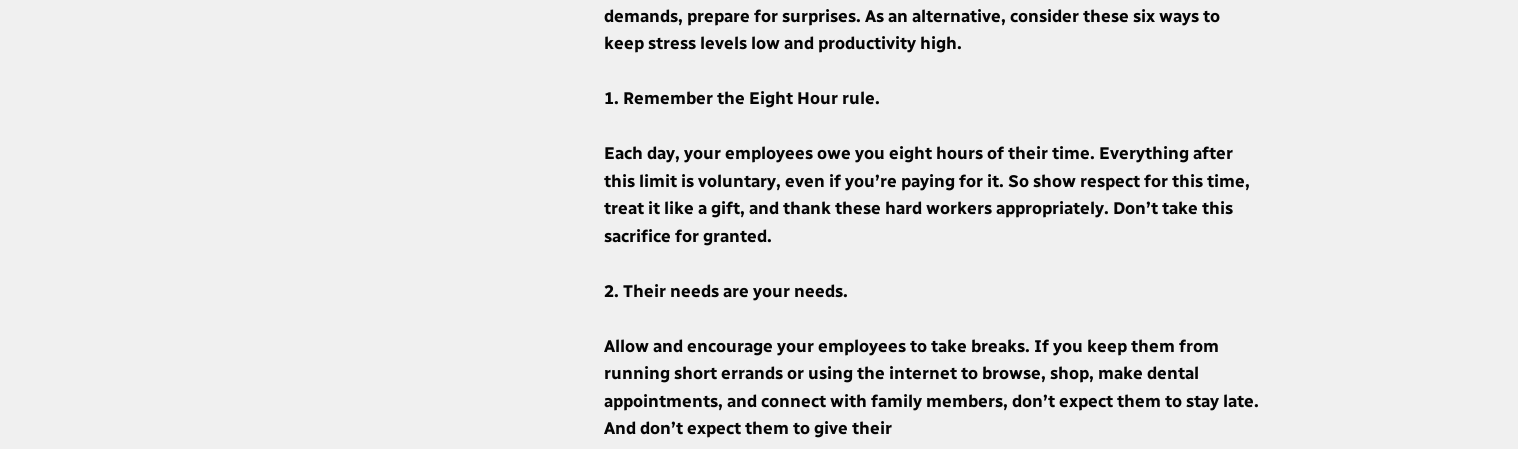demands, prepare for surprises. As an alternative, consider these six ways to keep stress levels low and productivity high.

1. Remember the Eight Hour rule.

Each day, your employees owe you eight hours of their time. Everything after this limit is voluntary, even if you’re paying for it. So show respect for this time, treat it like a gift, and thank these hard workers appropriately. Don’t take this sacrifice for granted.

2. Their needs are your needs.

Allow and encourage your employees to take breaks. If you keep them from running short errands or using the internet to browse, shop, make dental appointments, and connect with family members, don’t expect them to stay late. And don’t expect them to give their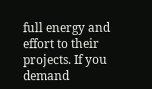full energy and effort to their projects. If you demand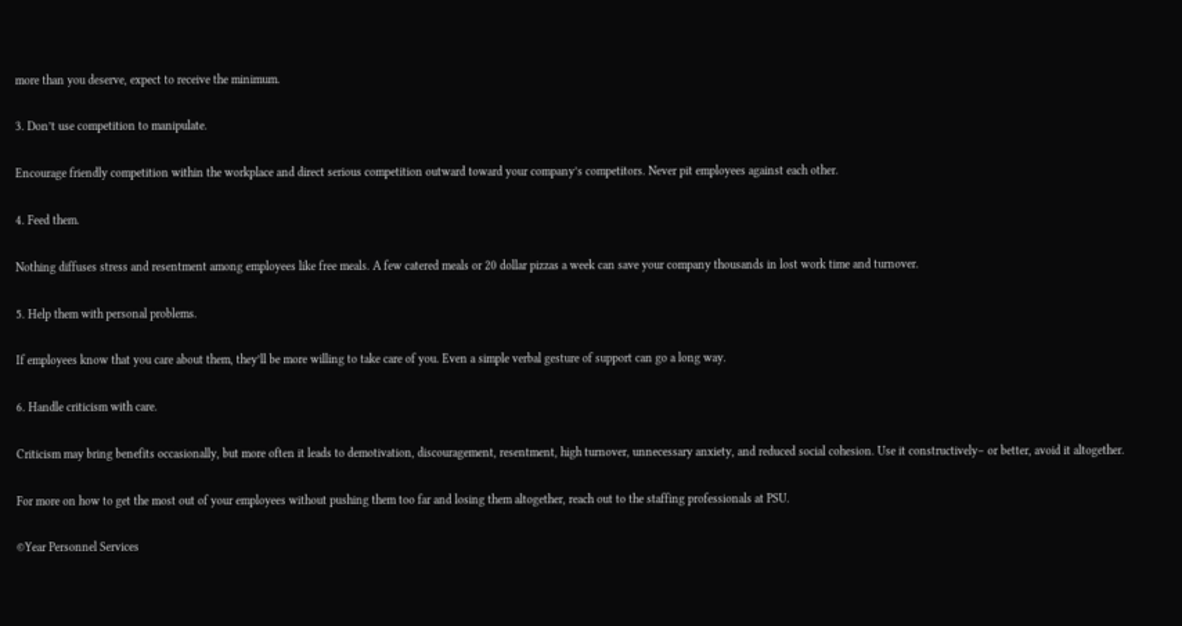more than you deserve, expect to receive the minimum.

3. Don’t use competition to manipulate.

Encourage friendly competition within the workplace and direct serious competition outward toward your company’s competitors. Never pit employees against each other.

4. Feed them.

Nothing diffuses stress and resentment among employees like free meals. A few catered meals or 20 dollar pizzas a week can save your company thousands in lost work time and turnover.

5. Help them with personal problems.

If employees know that you care about them, they’ll be more willing to take care of you. Even a simple verbal gesture of support can go a long way.

6. Handle criticism with care.

Criticism may bring benefits occasionally, but more often it leads to demotivation, discouragement, resentment, high turnover, unnecessary anxiety, and reduced social cohesion. Use it constructively– or better, avoid it altogether.

For more on how to get the most out of your employees without pushing them too far and losing them altogether, reach out to the staffing professionals at PSU.

©Year Personnel Services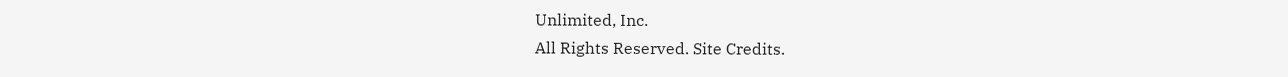Unlimited, Inc.
All Rights Reserved. Site Credits.